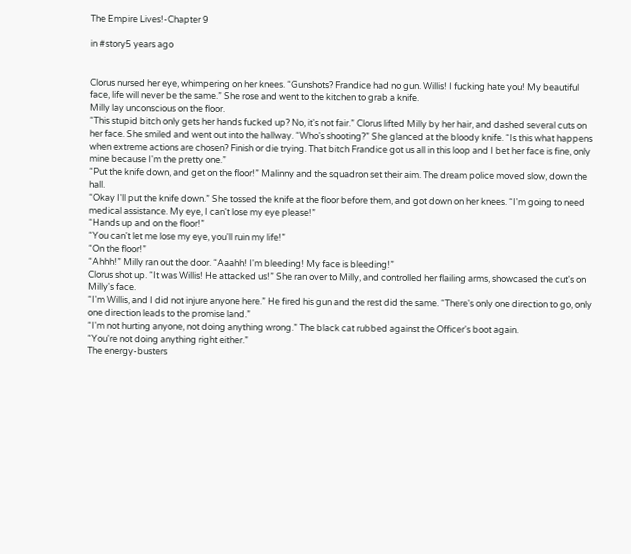The Empire Lives!-Chapter 9

in #story5 years ago


Clorus nursed her eye, whimpering on her knees. “Gunshots? Frandice had no gun. Willis! I fucking hate you! My beautiful face, life will never be the same.” She rose and went to the kitchen to grab a knife.
Milly lay unconscious on the floor.
“This stupid bitch only gets her hands fucked up? No, it's not fair.” Clorus lifted Milly by her hair, and dashed several cuts on her face. She smiled and went out into the hallway. “Who's shooting?” She glanced at the bloody knife. “Is this what happens when extreme actions are chosen? Finish or die trying. That bitch Frandice got us all in this loop and I bet her face is fine, only mine because I'm the pretty one.”
“Put the knife down, and get on the floor!” Malinny and the squadron set their aim. The dream police moved slow, down the hall.
“Okay I'll put the knife down.” She tossed the knife at the floor before them, and got down on her knees. “I'm going to need medical assistance. My eye, I can't lose my eye please!”
“Hands up and on the floor!”
“You can't let me lose my eye, you'll ruin my life!”
“On the floor!”
“Ahhh!” Milly ran out the door. “Aaahh! I'm bleeding! My face is bleeding!”
Clorus shot up. “It was Willis! He attacked us!” She ran over to Milly, and controlled her flailing arms, showcased the cut's on Milly's face.
“I'm Willis, and I did not injure anyone here.” He fired his gun and the rest did the same. “There's only one direction to go, only one direction leads to the promise land.”
“I'm not hurting anyone, not doing anything wrong.” The black cat rubbed against the Officer's boot again.
“You're not doing anything right either.”
The energy-busters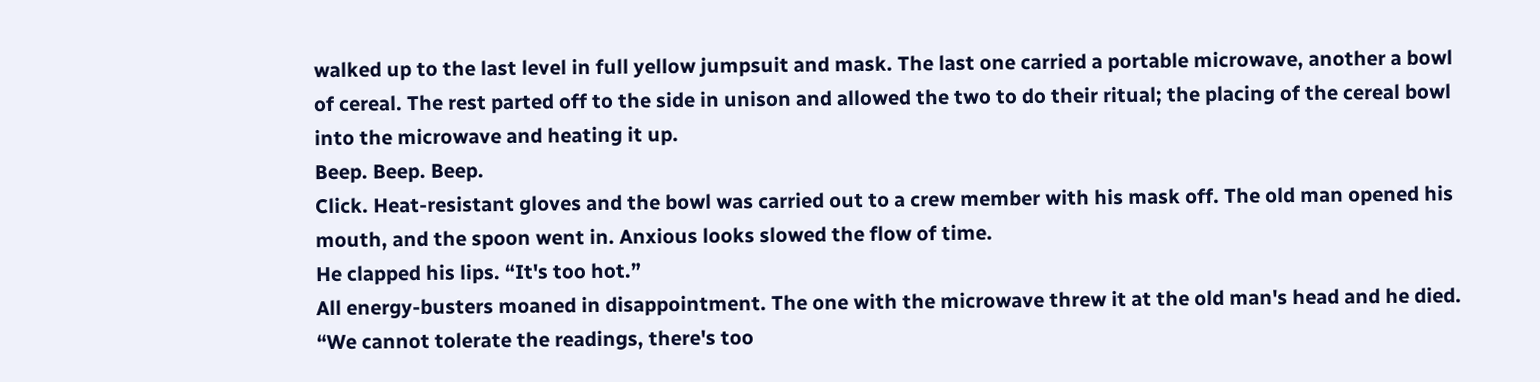walked up to the last level in full yellow jumpsuit and mask. The last one carried a portable microwave, another a bowl of cereal. The rest parted off to the side in unison and allowed the two to do their ritual; the placing of the cereal bowl into the microwave and heating it up.
Beep. Beep. Beep.
Click. Heat-resistant gloves and the bowl was carried out to a crew member with his mask off. The old man opened his mouth, and the spoon went in. Anxious looks slowed the flow of time.
He clapped his lips. “It's too hot.”
All energy-busters moaned in disappointment. The one with the microwave threw it at the old man's head and he died.
“We cannot tolerate the readings, there's too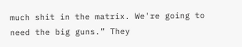much shit in the matrix. We're going to need the big guns.” They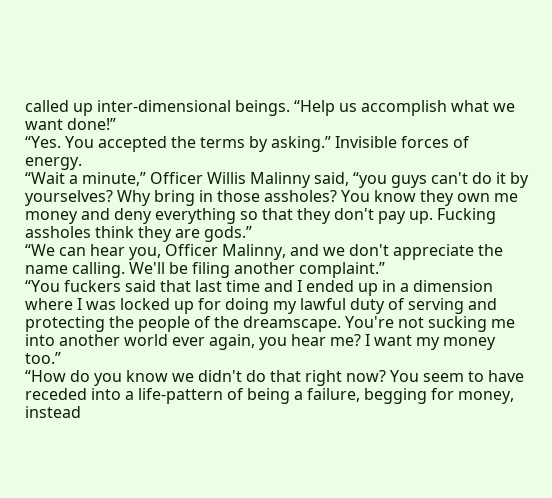called up inter-dimensional beings. “Help us accomplish what we want done!”
“Yes. You accepted the terms by asking.” Invisible forces of energy.
“Wait a minute,” Officer Willis Malinny said, “you guys can't do it by yourselves? Why bring in those assholes? You know they own me money and deny everything so that they don't pay up. Fucking assholes think they are gods.”
“We can hear you, Officer Malinny, and we don't appreciate the name calling. We'll be filing another complaint.”
“You fuckers said that last time and I ended up in a dimension where I was locked up for doing my lawful duty of serving and protecting the people of the dreamscape. You're not sucking me into another world ever again, you hear me? I want my money too.”
“How do you know we didn't do that right now? You seem to have receded into a life-pattern of being a failure, begging for money, instead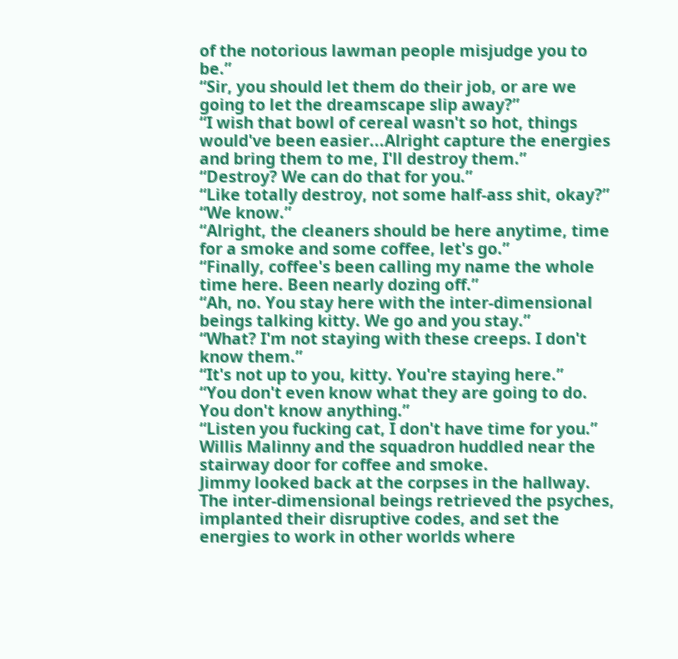of the notorious lawman people misjudge you to be.”
“Sir, you should let them do their job, or are we going to let the dreamscape slip away?”
“I wish that bowl of cereal wasn't so hot, things would've been easier...Alright capture the energies and bring them to me, I'll destroy them.”
“Destroy? We can do that for you.”
“Like totally destroy, not some half-ass shit, okay?”
“We know.”
“Alright, the cleaners should be here anytime, time for a smoke and some coffee, let's go.”
“Finally, coffee's been calling my name the whole time here. Been nearly dozing off.”
“Ah, no. You stay here with the inter-dimensional beings talking kitty. We go and you stay.”
“What? I'm not staying with these creeps. I don't know them.”
“It's not up to you, kitty. You're staying here.”
“You don't even know what they are going to do. You don't know anything.”
“Listen you fucking cat, I don't have time for you.” Willis Malinny and the squadron huddled near the stairway door for coffee and smoke.
Jimmy looked back at the corpses in the hallway. The inter-dimensional beings retrieved the psyches, implanted their disruptive codes, and set the energies to work in other worlds where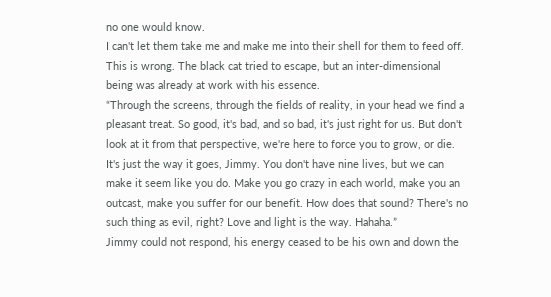no one would know.
I can't let them take me and make me into their shell for them to feed off. This is wrong. The black cat tried to escape, but an inter-dimensional being was already at work with his essence.
“Through the screens, through the fields of reality, in your head we find a pleasant treat. So good, it's bad, and so bad, it's just right for us. But don't look at it from that perspective, we're here to force you to grow, or die. It's just the way it goes, Jimmy. You don't have nine lives, but we can make it seem like you do. Make you go crazy in each world, make you an outcast, make you suffer for our benefit. How does that sound? There's no such thing as evil, right? Love and light is the way. Hahaha.”
Jimmy could not respond, his energy ceased to be his own and down the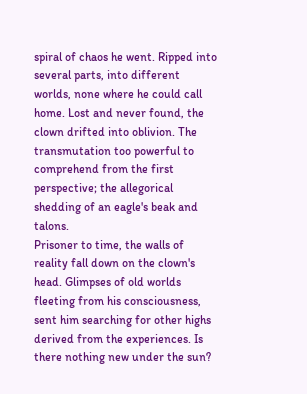spiral of chaos he went. Ripped into several parts, into different worlds, none where he could call home. Lost and never found, the clown drifted into oblivion. The transmutation too powerful to comprehend from the first perspective; the allegorical shedding of an eagle's beak and talons.
Prisoner to time, the walls of reality fall down on the clown's head. Glimpses of old worlds fleeting from his consciousness, sent him searching for other highs derived from the experiences. Is there nothing new under the sun?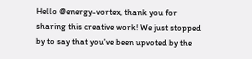Hello @energy-vortex, thank you for sharing this creative work! We just stopped by to say that you've been upvoted by the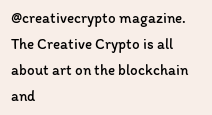@creativecrypto magazine. The Creative Crypto is all about art on the blockchain and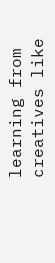learning from creatives like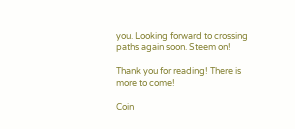you. Looking forward to crossing paths again soon. Steem on!

Thank you for reading! There is more to come!

Coin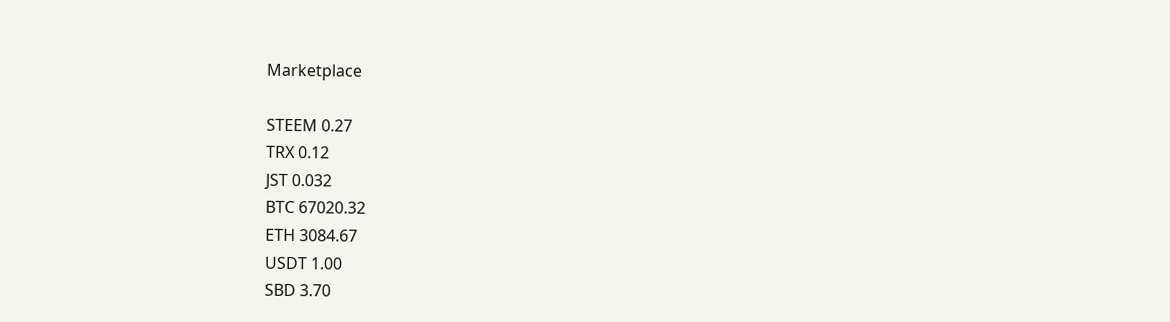Marketplace

STEEM 0.27
TRX 0.12
JST 0.032
BTC 67020.32
ETH 3084.67
USDT 1.00
SBD 3.70